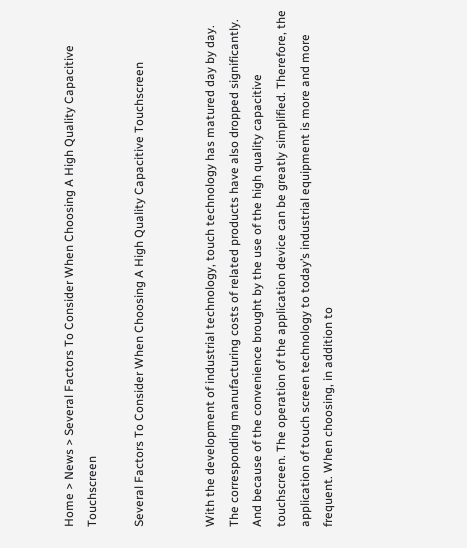Home > News > Several Factors To Consider When Choosing A High Quality Capacitive Touchscreen

Several Factors To Consider When Choosing A High Quality Capacitive Touchscreen


With the development of industrial technology, touch technology has matured day by day. The corresponding manufacturing costs of related products have also dropped significantly. And because of the convenience brought by the use of the high quality capacitive touchscreen. The operation of the application device can be greatly simplified. Therefore, the application of touch screen technology to today’s industrial equipment is more and more frequent. When choosing, in addition to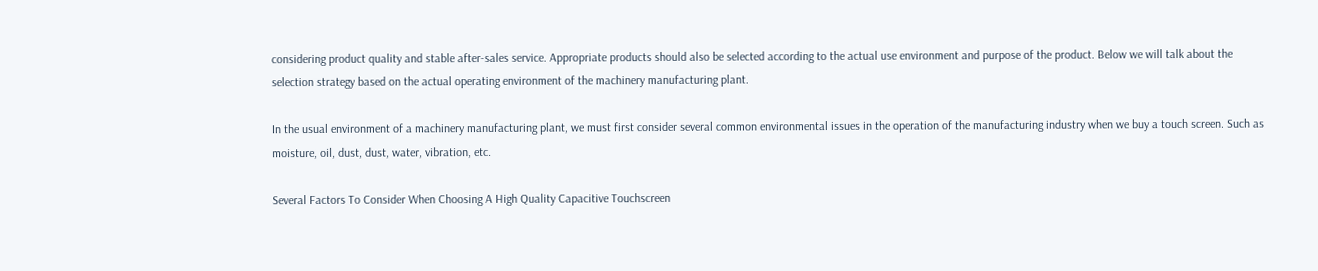considering product quality and stable after-sales service. Appropriate products should also be selected according to the actual use environment and purpose of the product. Below we will talk about the selection strategy based on the actual operating environment of the machinery manufacturing plant.

In the usual environment of a machinery manufacturing plant, we must first consider several common environmental issues in the operation of the manufacturing industry when we buy a touch screen. Such as moisture, oil, dust, dust, water, vibration, etc.

Several Factors To Consider When Choosing A High Quality Capacitive Touchscreen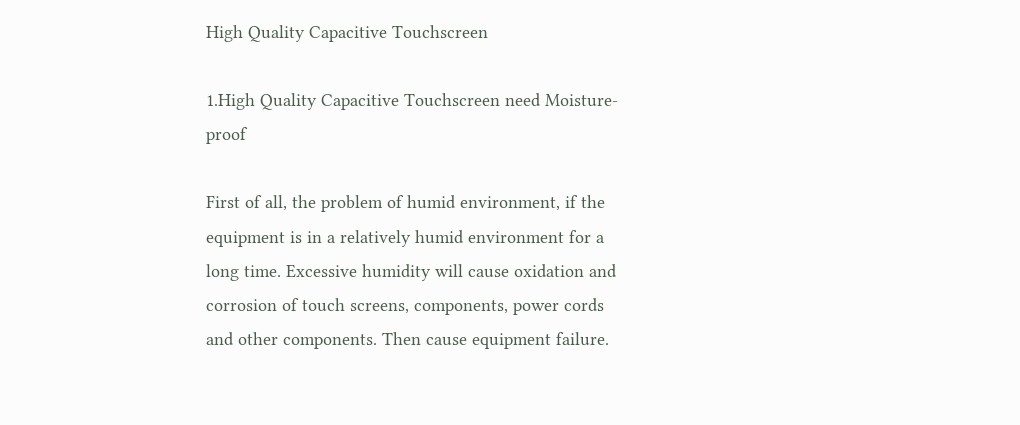High Quality Capacitive Touchscreen

1.High Quality Capacitive Touchscreen need Moisture-proof

First of all, the problem of humid environment, if the equipment is in a relatively humid environment for a long time. Excessive humidity will cause oxidation and corrosion of touch screens, components, power cords and other components. Then cause equipment failure.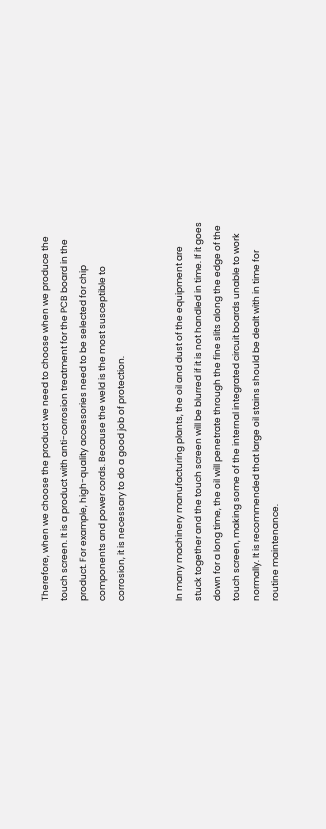Therefore, when we choose the product we need to choose when we produce the touch screen. It is a product with anti-corrosion treatment for the PCB board in the product. For example, high-quality accessories need to be selected for chip components and power cords. Because the weld is the most susceptible to corrosion, it is necessary to do a good job of protection.


In many machinery manufacturing plants, the oil and dust of the equipment are stuck together and the touch screen will be blurred if it is not handled in time. If it goes down for a long time, the oil will penetrate through the fine slits along the edge of the touch screen, making some of the internal integrated circuit boards unable to work normally. It is recommended that large oil stains should be dealt with in time for routine maintenance.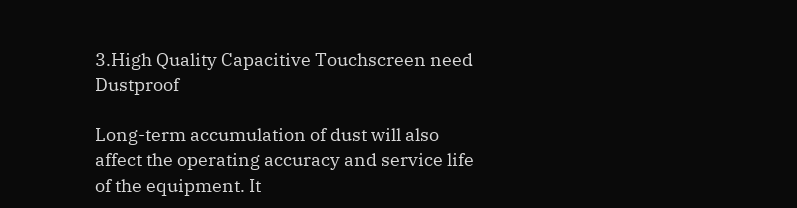3.High Quality Capacitive Touchscreen need Dustproof

Long-term accumulation of dust will also affect the operating accuracy and service life of the equipment. It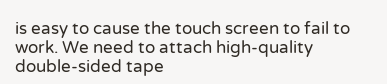is easy to cause the touch screen to fail to work. We need to attach high-quality double-sided tape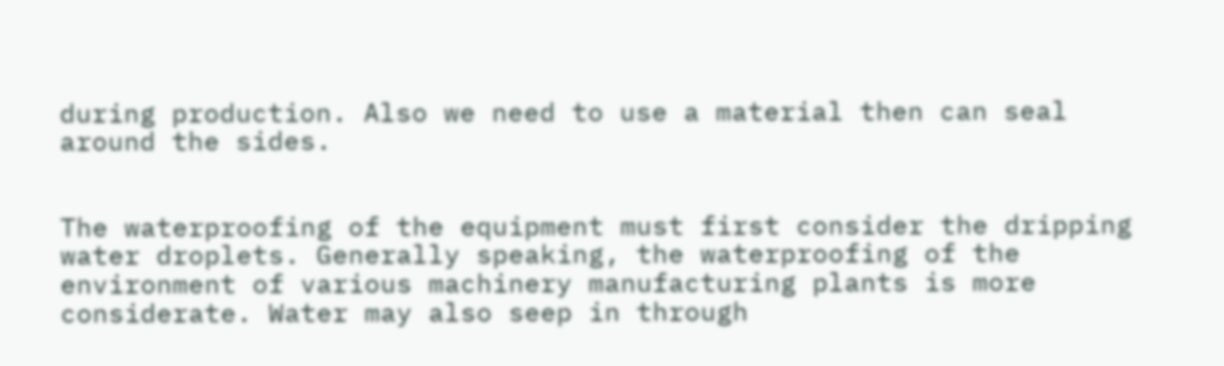during production. Also we need to use a material then can seal around the sides.


The waterproofing of the equipment must first consider the dripping water droplets. Generally speaking, the waterproofing of the environment of various machinery manufacturing plants is more considerate. Water may also seep in through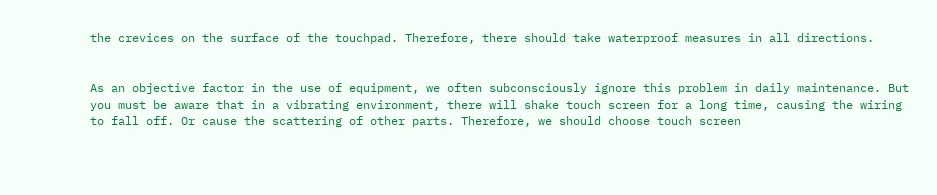the crevices on the surface of the touchpad. Therefore, there should take waterproof measures in all directions.


As an objective factor in the use of equipment, we often subconsciously ignore this problem in daily maintenance. But you must be aware that in a vibrating environment, there will shake touch screen for a long time, causing the wiring to fall off. Or cause the scattering of other parts. Therefore, we should choose touch screen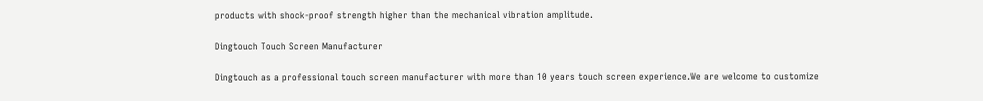products with shock-proof strength higher than the mechanical vibration amplitude.

Dingtouch Touch Screen Manufacturer

Dingtouch as a professional touch screen manufacturer with more than 10 years touch screen experience.We are welcome to customize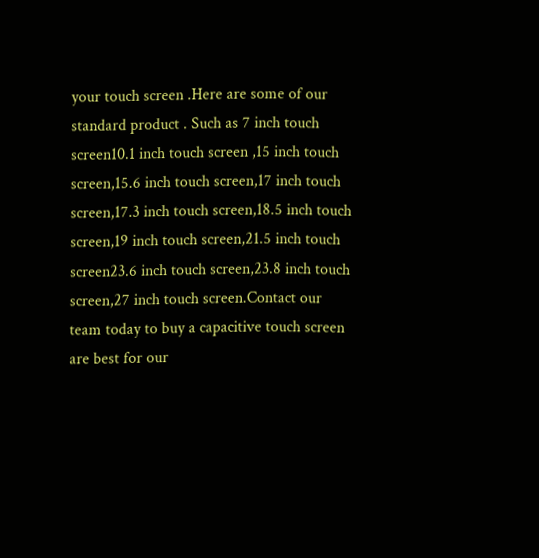your touch screen .Here are some of our standard product . Such as 7 inch touch screen10.1 inch touch screen ,15 inch touch screen,15.6 inch touch screen,17 inch touch screen,17.3 inch touch screen,18.5 inch touch screen,19 inch touch screen,21.5 inch touch screen23.6 inch touch screen,23.8 inch touch screen,27 inch touch screen.Contact our team today to buy a capacitive touch screen are best for our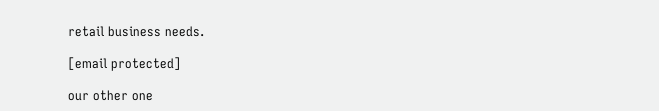retail business needs.

[email protected]

our other one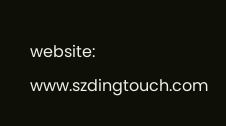website: www.szdingtouch.com